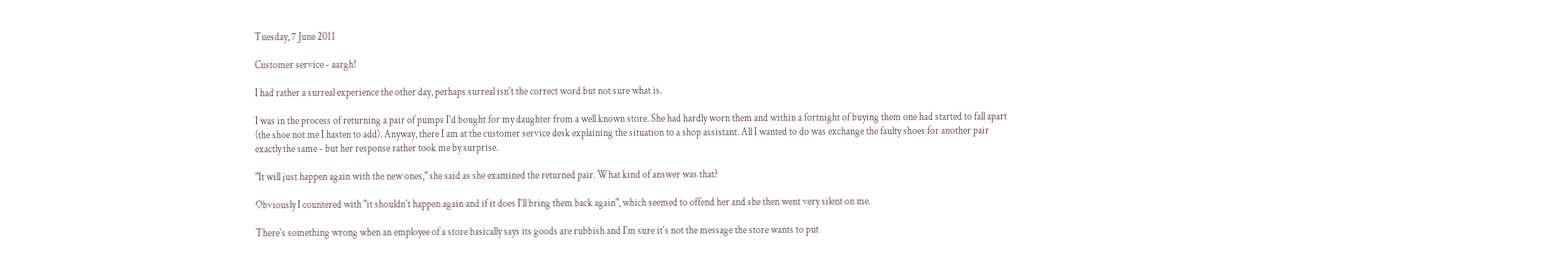Tuesday, 7 June 2011

Customer service - aargh!

I had rather a surreal experience the other day, perhaps surreal isn't the correct word but not sure what is.

I was in the process of returning a pair of pumps I'd bought for my daughter from a well known store. She had hardly worn them and within a fortnight of buying them one had started to fall apart (the shoe not me I hasten to add). Anyway, there I am at the customer service desk explaining the situation to a shop assistant. All I wanted to do was exchange the faulty shoes for another pair exactly the same - but her response rather took me by surprise.

"It will just happen again with the new ones," she said as she examined the returned pair. What kind of answer was that?

Obviously I countered with "it shouldn't happen again and if it does I'll bring them back again", which seemed to offend her and she then went very silent on me.

There's something wrong when an employee of a store basically says its goods are rubbish and I'm sure it's not the message the store wants to put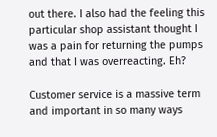out there. I also had the feeling this particular shop assistant thought I was a pain for returning the pumps and that I was overreacting. Eh?

Customer service is a massive term and important in so many ways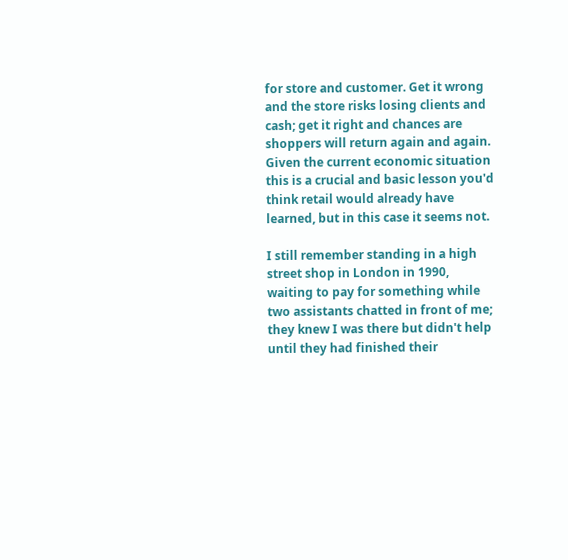for store and customer. Get it wrong and the store risks losing clients and cash; get it right and chances are shoppers will return again and again. Given the current economic situation this is a crucial and basic lesson you'd think retail would already have learned, but in this case it seems not.

I still remember standing in a high street shop in London in 1990, waiting to pay for something while two assistants chatted in front of me; they knew I was there but didn't help until they had finished their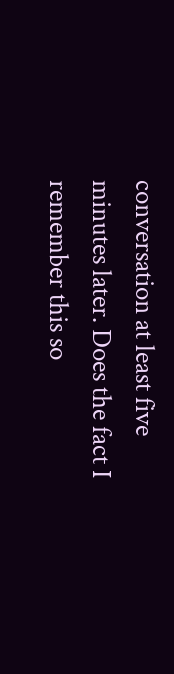conversation at least five minutes later. Does the fact I remember this so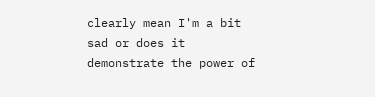clearly mean I'm a bit sad or does it demonstrate the power of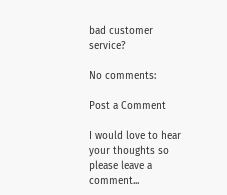bad customer service?

No comments:

Post a Comment

I would love to hear your thoughts so please leave a comment...